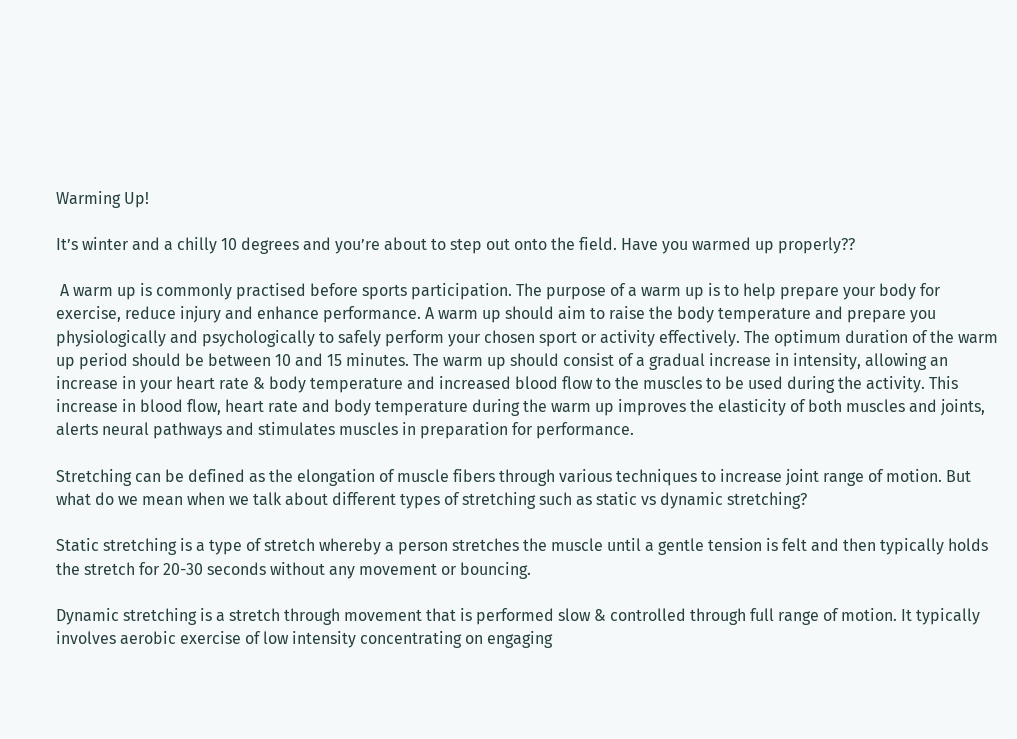Warming Up!

It’s winter and a chilly 10 degrees and you’re about to step out onto the field. Have you warmed up properly??

 A warm up is commonly practised before sports participation. The purpose of a warm up is to help prepare your body for exercise, reduce injury and enhance performance. A warm up should aim to raise the body temperature and prepare you physiologically and psychologically to safely perform your chosen sport or activity effectively. The optimum duration of the warm up period should be between 10 and 15 minutes. The warm up should consist of a gradual increase in intensity, allowing an increase in your heart rate & body temperature and increased blood flow to the muscles to be used during the activity. This increase in blood flow, heart rate and body temperature during the warm up improves the elasticity of both muscles and joints, alerts neural pathways and stimulates muscles in preparation for performance.

Stretching can be defined as the elongation of muscle fibers through various techniques to increase joint range of motion. But what do we mean when we talk about different types of stretching such as static vs dynamic stretching?

Static stretching is a type of stretch whereby a person stretches the muscle until a gentle tension is felt and then typically holds the stretch for 20-30 seconds without any movement or bouncing.

Dynamic stretching is a stretch through movement that is performed slow & controlled through full range of motion. It typically involves aerobic exercise of low intensity concentrating on engaging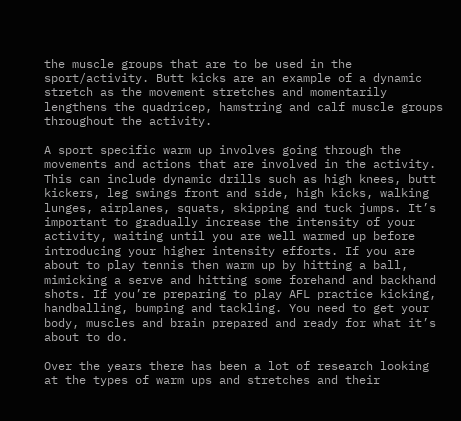the muscle groups that are to be used in the sport/activity. Butt kicks are an example of a dynamic stretch as the movement stretches and momentarily lengthens the quadricep, hamstring and calf muscle groups throughout the activity.

A sport specific warm up involves going through the movements and actions that are involved in the activity. This can include dynamic drills such as high knees, butt kickers, leg swings front and side, high kicks, walking lunges, airplanes, squats, skipping and tuck jumps. It’s important to gradually increase the intensity of your activity, waiting until you are well warmed up before introducing your higher intensity efforts. If you are about to play tennis then warm up by hitting a ball, mimicking a serve and hitting some forehand and backhand shots. If you’re preparing to play AFL practice kicking, handballing, bumping and tackling. You need to get your body, muscles and brain prepared and ready for what it’s about to do.

Over the years there has been a lot of research looking at the types of warm ups and stretches and their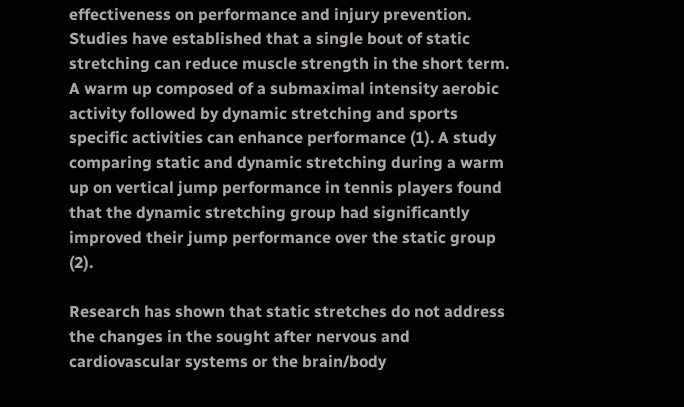effectiveness on performance and injury prevention. Studies have established that a single bout of static stretching can reduce muscle strength in the short term. A warm up composed of a submaximal intensity aerobic activity followed by dynamic stretching and sports specific activities can enhance performance (1). A study comparing static and dynamic stretching during a warm up on vertical jump performance in tennis players found that the dynamic stretching group had significantly improved their jump performance over the static group (2).

Research has shown that static stretches do not address the changes in the sought after nervous and cardiovascular systems or the brain/body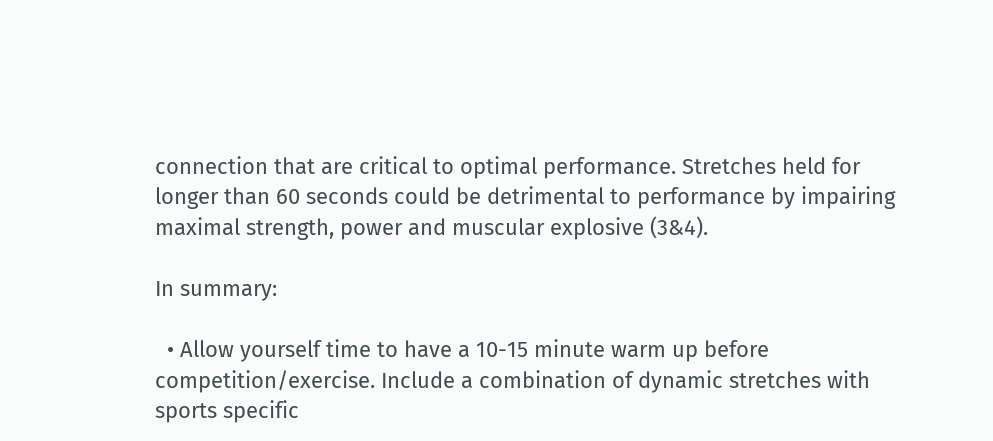connection that are critical to optimal performance. Stretches held for longer than 60 seconds could be detrimental to performance by impairing maximal strength, power and muscular explosive (3&4).

In summary:

  • Allow yourself time to have a 10-15 minute warm up before competition/exercise. Include a combination of dynamic stretches with sports specific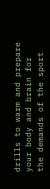drills to warm and prepare your body and brain for the demands of the sport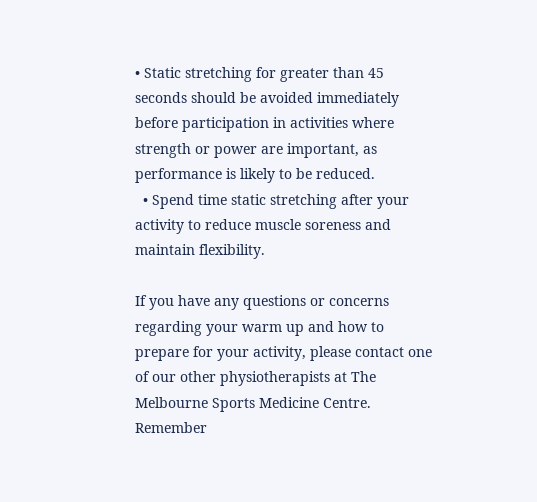• Static stretching for greater than 45 seconds should be avoided immediately before participation in activities where strength or power are important, as performance is likely to be reduced.
  • Spend time static stretching after your activity to reduce muscle soreness and maintain flexibility.

If you have any questions or concerns regarding your warm up and how to prepare for your activity, please contact one of our other physiotherapists at The Melbourne Sports Medicine Centre. Remember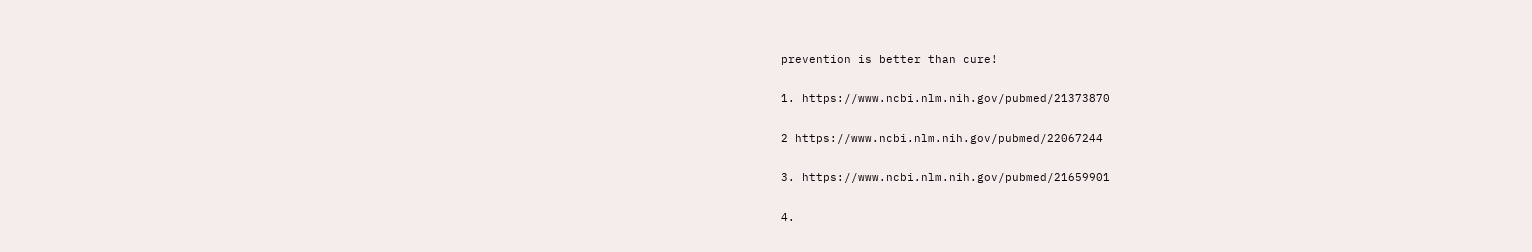prevention is better than cure!

1. https://www.ncbi.nlm.nih.gov/pubmed/21373870

2 https://www.ncbi.nlm.nih.gov/pubmed/22067244

3. https://www.ncbi.nlm.nih.gov/pubmed/21659901

4.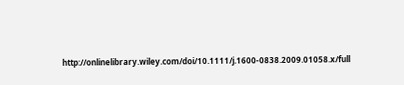http://onlinelibrary.wiley.com/doi/10.1111/j.1600-0838.2009.01058.x/full